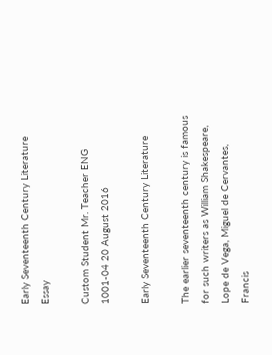Early Seventeenth Century Literature Essay

Custom Student Mr. Teacher ENG 1001-04 20 August 2016

Early Seventeenth Century Literature

The earlier seventeenth century is famous for such writers as William Shakespeare, Lope de Vega, Miguel de Cervantes, Francis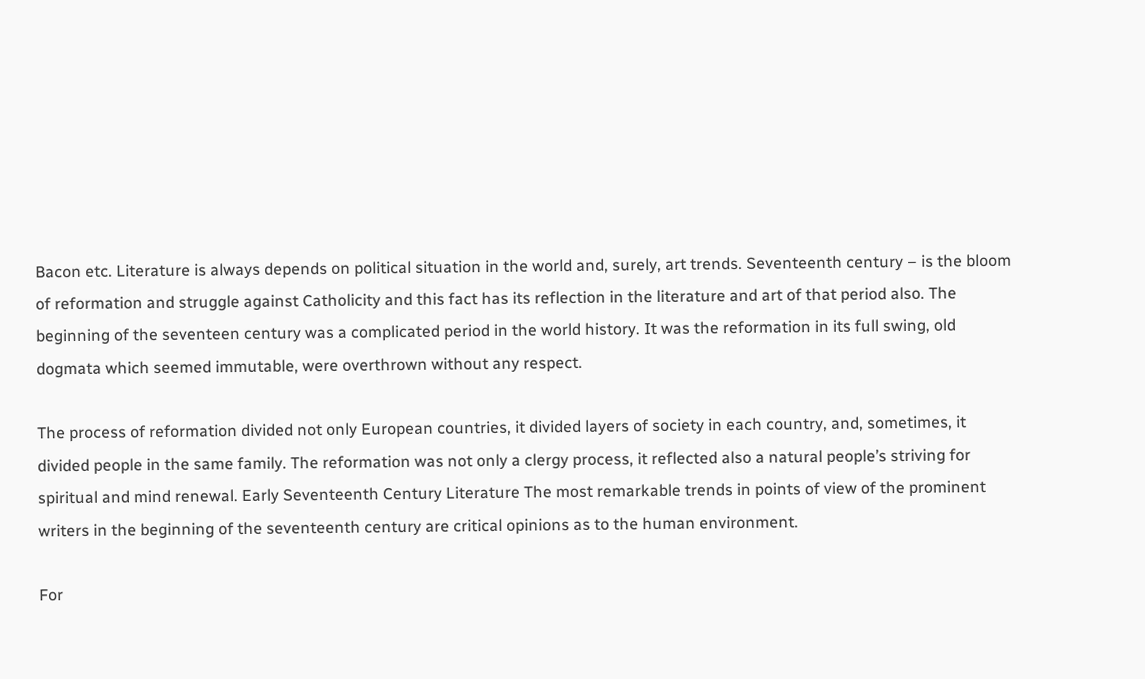Bacon etc. Literature is always depends on political situation in the world and, surely, art trends. Seventeenth century – is the bloom of reformation and struggle against Catholicity and this fact has its reflection in the literature and art of that period also. The beginning of the seventeen century was a complicated period in the world history. It was the reformation in its full swing, old dogmata which seemed immutable, were overthrown without any respect.

The process of reformation divided not only European countries, it divided layers of society in each country, and, sometimes, it divided people in the same family. The reformation was not only a clergy process, it reflected also a natural people’s striving for spiritual and mind renewal. Early Seventeenth Century Literature The most remarkable trends in points of view of the prominent writers in the beginning of the seventeenth century are critical opinions as to the human environment.

For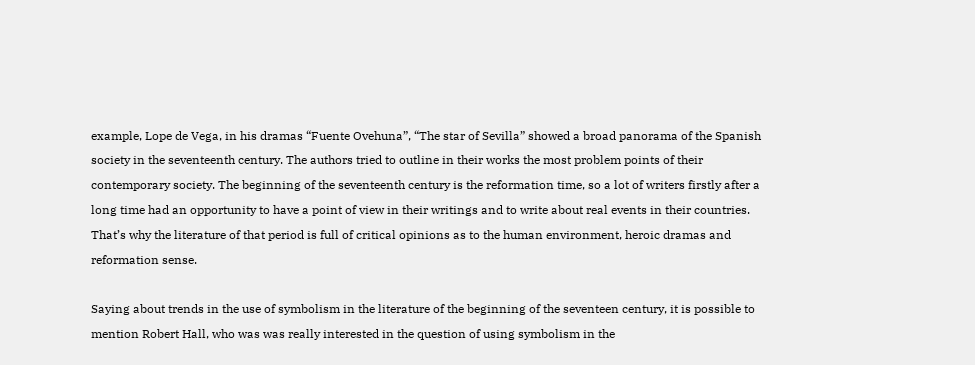example, Lope de Vega, in his dramas “Fuente Ovehuna”, “The star of Sevilla” showed a broad panorama of the Spanish society in the seventeenth century. The authors tried to outline in their works the most problem points of their contemporary society. The beginning of the seventeenth century is the reformation time, so a lot of writers firstly after a long time had an opportunity to have a point of view in their writings and to write about real events in their countries. That’s why the literature of that period is full of critical opinions as to the human environment, heroic dramas and reformation sense.

Saying about trends in the use of symbolism in the literature of the beginning of the seventeen century, it is possible to mention Robert Hall, who was was really interested in the question of using symbolism in the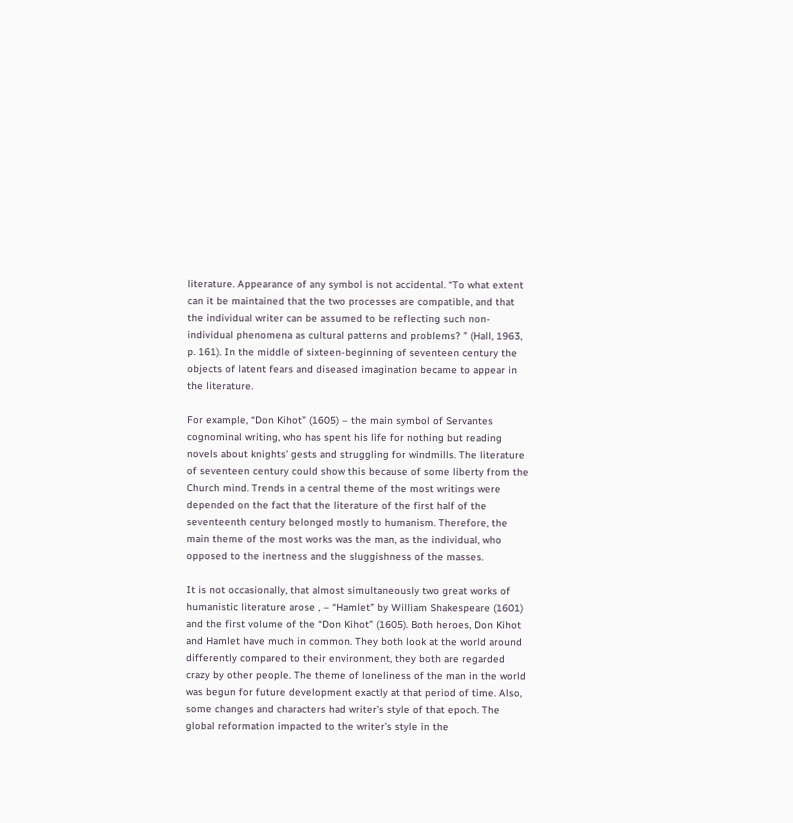literature. Appearance of any symbol is not accidental. “To what extent can it be maintained that the two processes are compatible, and that the individual writer can be assumed to be reflecting such non-individual phenomena as cultural patterns and problems? ” (Hall, 1963, p. 161). In the middle of sixteen-beginning of seventeen century the objects of latent fears and diseased imagination became to appear in the literature.

For example, “Don Kihot” (1605) – the main symbol of Servantes cognominal writing, who has spent his life for nothing but reading novels about knights’ gests and struggling for windmills. The literature of seventeen century could show this because of some liberty from the Church mind. Trends in a central theme of the most writings were depended on the fact that the literature of the first half of the seventeenth century belonged mostly to humanism. Therefore, the main theme of the most works was the man, as the individual, who opposed to the inertness and the sluggishness of the masses.

It is not occasionally, that almost simultaneously two great works of humanistic literature arose , – “Hamlet” by William Shakespeare (1601) and the first volume of the “Don Kihot” (1605). Both heroes, Don Kihot and Hamlet have much in common. They both look at the world around differently compared to their environment, they both are regarded crazy by other people. The theme of loneliness of the man in the world was begun for future development exactly at that period of time. Also, some changes and characters had writer’s style of that epoch. The global reformation impacted to the writer’s style in the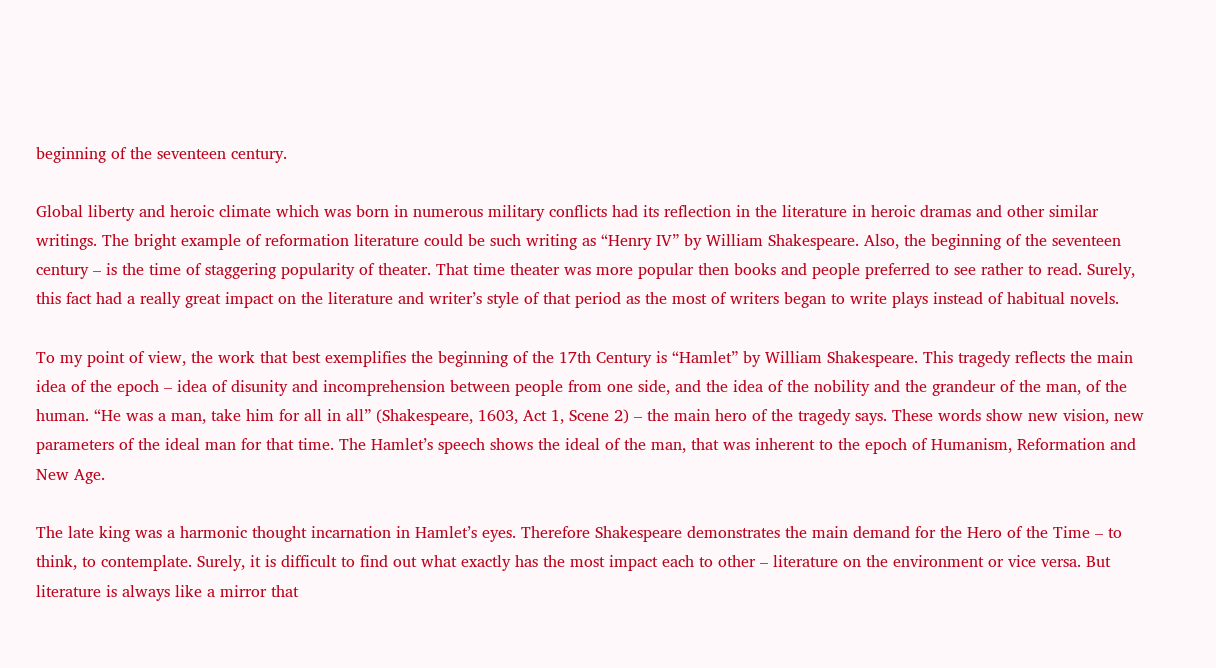beginning of the seventeen century.

Global liberty and heroic climate which was born in numerous military conflicts had its reflection in the literature in heroic dramas and other similar writings. The bright example of reformation literature could be such writing as “Henry IV” by William Shakespeare. Also, the beginning of the seventeen century – is the time of staggering popularity of theater. That time theater was more popular then books and people preferred to see rather to read. Surely, this fact had a really great impact on the literature and writer’s style of that period as the most of writers began to write plays instead of habitual novels.

To my point of view, the work that best exemplifies the beginning of the 17th Century is “Hamlet” by William Shakespeare. This tragedy reflects the main idea of the epoch – idea of disunity and incomprehension between people from one side, and the idea of the nobility and the grandeur of the man, of the human. “He was a man, take him for all in all” (Shakespeare, 1603, Act 1, Scene 2) – the main hero of the tragedy says. These words show new vision, new parameters of the ideal man for that time. The Hamlet’s speech shows the ideal of the man, that was inherent to the epoch of Humanism, Reformation and New Age.

The late king was a harmonic thought incarnation in Hamlet’s eyes. Therefore Shakespeare demonstrates the main demand for the Hero of the Time – to think, to contemplate. Surely, it is difficult to find out what exactly has the most impact each to other – literature on the environment or vice versa. But literature is always like a mirror that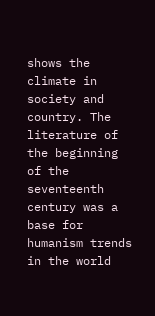shows the climate in society and country. The literature of the beginning of the seventeenth century was a base for humanism trends in the world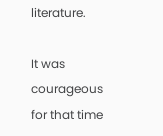literature.

It was courageous for that time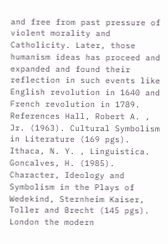and free from past pressure of violent morality and Catholicity. Later, those humanism ideas has proceed and expanded and found their reflection in such events like English revolution in 1640 and French revolution in 1789. References Hall, Robert A. , Jr. (1963). Cultural Symbolism in Literature (169 pgs). Ithaca, N. Y. , Linguistica. Goncalves, H. (1985). Character, Ideology and Symbolism in the Plays of Wedekind, Sternheim Kaiser, Toller and Brecht (145 pgs). London the modern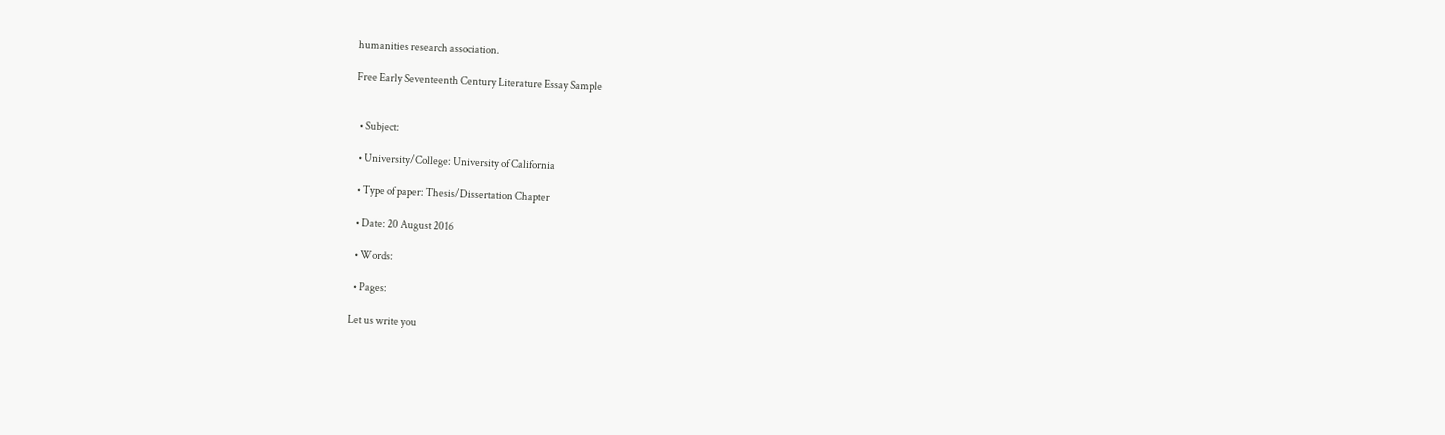humanities research association.

Free Early Seventeenth Century Literature Essay Sample


  • Subject:

  • University/College: University of California

  • Type of paper: Thesis/Dissertation Chapter

  • Date: 20 August 2016

  • Words:

  • Pages:

Let us write you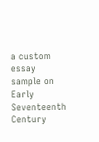a custom essay sample on Early Seventeenth Century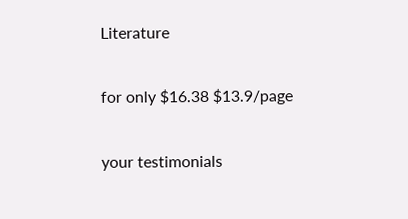Literature

for only $16.38 $13.9/page

your testimonials